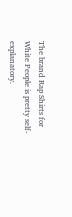The brand Rap Shirts for White People is pretty self-explanatory.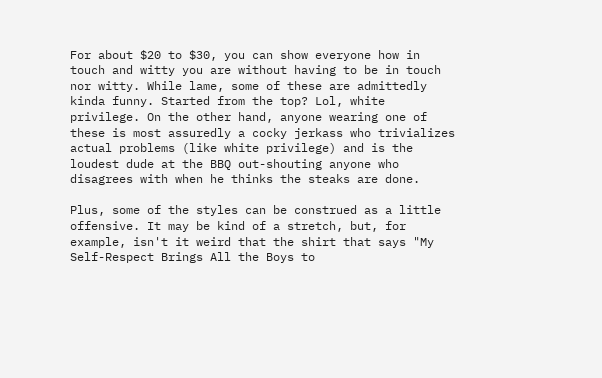For about $20 to $30, you can show everyone how in touch and witty you are without having to be in touch nor witty. While lame, some of these are admittedly kinda funny. Started from the top? Lol, white privilege. On the other hand, anyone wearing one of these is most assuredly a cocky jerkass who trivializes actual problems (like white privilege) and is the loudest dude at the BBQ out-shouting anyone who disagrees with when he thinks the steaks are done.

Plus, some of the styles can be construed as a little offensive. It may be kind of a stretch, but, for example, isn't it weird that the shirt that says "My Self-Respect Brings All the Boys to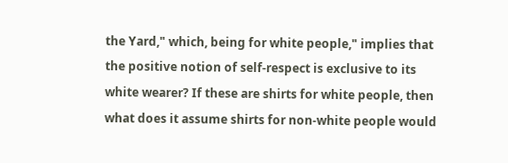the Yard," which, being for white people," implies that the positive notion of self-respect is exclusive to its white wearer? If these are shirts for white people, then what does it assume shirts for non-white people would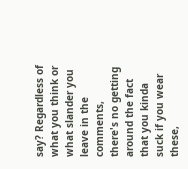say? Regardless of what you think or what slander you leave in the comments, there's no getting around the fact that you kinda suck if you wear these,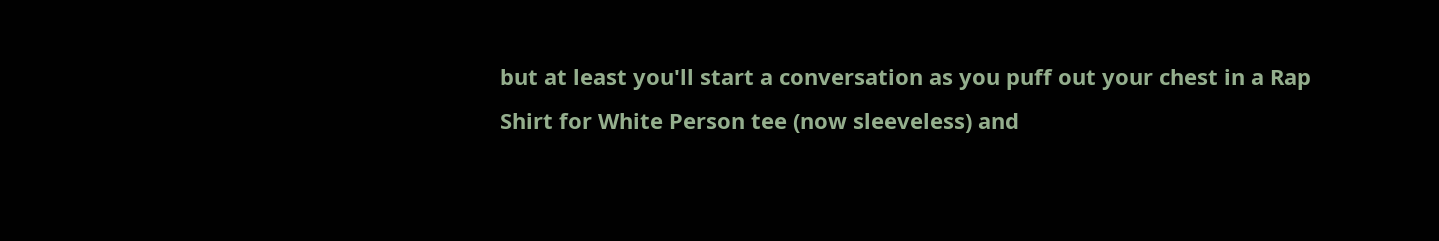but at least you'll start a conversation as you puff out your chest in a Rap Shirt for White Person tee (now sleeveless) and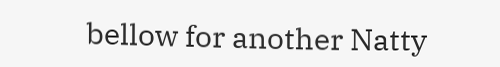bellow for another Natty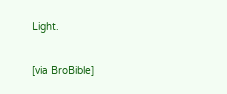Light.

[via BroBible]